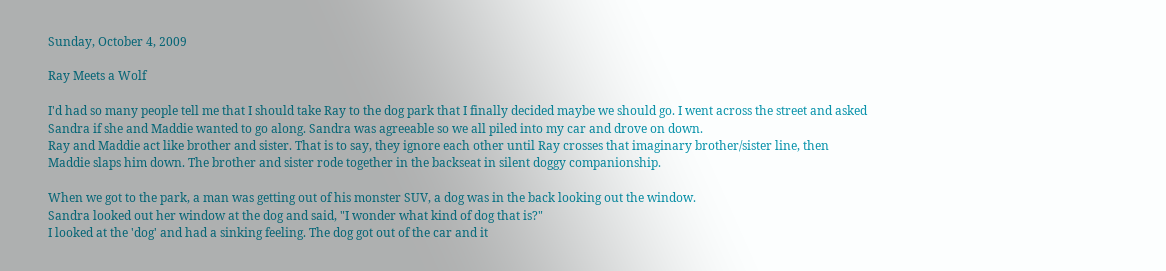Sunday, October 4, 2009

Ray Meets a Wolf

I'd had so many people tell me that I should take Ray to the dog park that I finally decided maybe we should go. I went across the street and asked Sandra if she and Maddie wanted to go along. Sandra was agreeable so we all piled into my car and drove on down.
Ray and Maddie act like brother and sister. That is to say, they ignore each other until Ray crosses that imaginary brother/sister line, then Maddie slaps him down. The brother and sister rode together in the backseat in silent doggy companionship.

When we got to the park, a man was getting out of his monster SUV, a dog was in the back looking out the window.
Sandra looked out her window at the dog and said, "I wonder what kind of dog that is?"
I looked at the 'dog' and had a sinking feeling. The dog got out of the car and it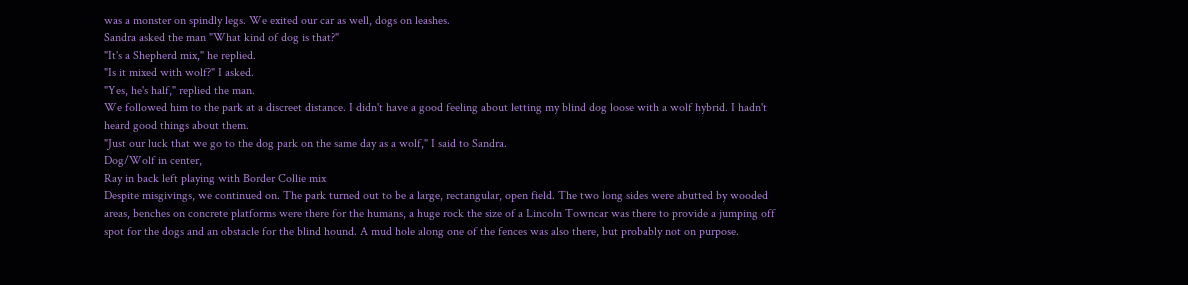was a monster on spindly legs. We exited our car as well, dogs on leashes.
Sandra asked the man "What kind of dog is that?"
"It's a Shepherd mix," he replied.
"Is it mixed with wolf?" I asked.
"Yes, he's half," replied the man.
We followed him to the park at a discreet distance. I didn't have a good feeling about letting my blind dog loose with a wolf hybrid. I hadn't heard good things about them.
"Just our luck that we go to the dog park on the same day as a wolf," I said to Sandra.
Dog/Wolf in center,
Ray in back left playing with Border Collie mix
Despite misgivings, we continued on. The park turned out to be a large, rectangular, open field. The two long sides were abutted by wooded areas, benches on concrete platforms were there for the humans, a huge rock the size of a Lincoln Towncar was there to provide a jumping off spot for the dogs and an obstacle for the blind hound. A mud hole along one of the fences was also there, but probably not on purpose.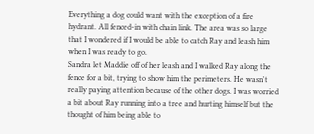Everything a dog could want with the exception of a fire hydrant. All fenced-in with chain link. The area was so large that I wondered if I would be able to catch Ray and leash him when I was ready to go.
Sandra let Maddie off of her leash and I walked Ray along the fence for a bit, trying to show him the perimeters. He wasn't really paying attention because of the other dogs. I was worried a bit about Ray running into a tree and hurting himself but the thought of him being able to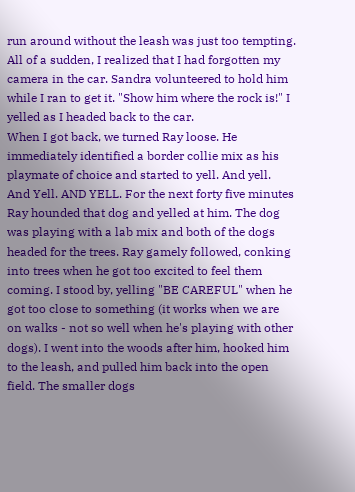run around without the leash was just too tempting. All of a sudden, I realized that I had forgotten my camera in the car. Sandra volunteered to hold him while I ran to get it. "Show him where the rock is!" I yelled as I headed back to the car.
When I got back, we turned Ray loose. He immediately identified a border collie mix as his playmate of choice and started to yell. And yell. And Yell. AND YELL. For the next forty five minutes Ray hounded that dog and yelled at him. The dog was playing with a lab mix and both of the dogs headed for the trees. Ray gamely followed, conking into trees when he got too excited to feel them coming. I stood by, yelling "BE CAREFUL" when he got too close to something (it works when we are on walks - not so well when he's playing with other dogs). I went into the woods after him, hooked him to the leash, and pulled him back into the open field. The smaller dogs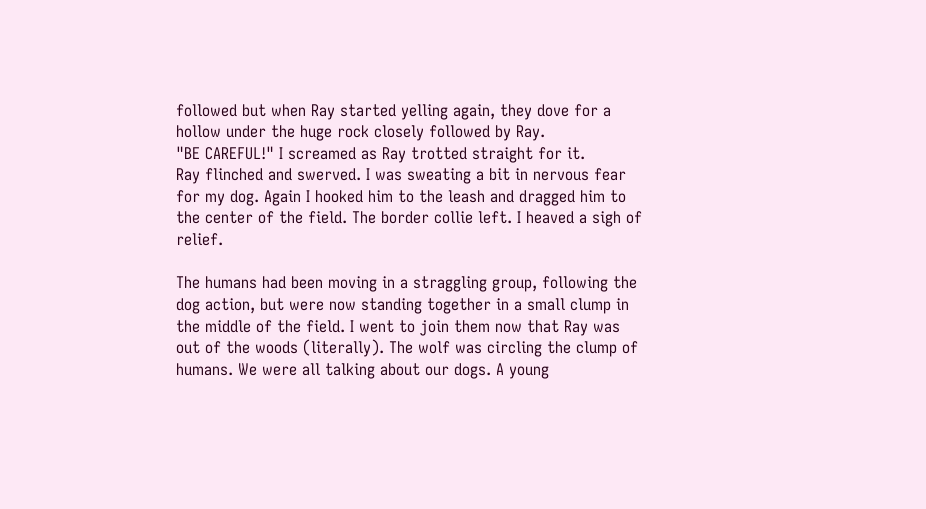followed but when Ray started yelling again, they dove for a hollow under the huge rock closely followed by Ray.
"BE CAREFUL!" I screamed as Ray trotted straight for it.
Ray flinched and swerved. I was sweating a bit in nervous fear for my dog. Again I hooked him to the leash and dragged him to the center of the field. The border collie left. I heaved a sigh of relief.

The humans had been moving in a straggling group, following the dog action, but were now standing together in a small clump in the middle of the field. I went to join them now that Ray was out of the woods (literally). The wolf was circling the clump of humans. We were all talking about our dogs. A young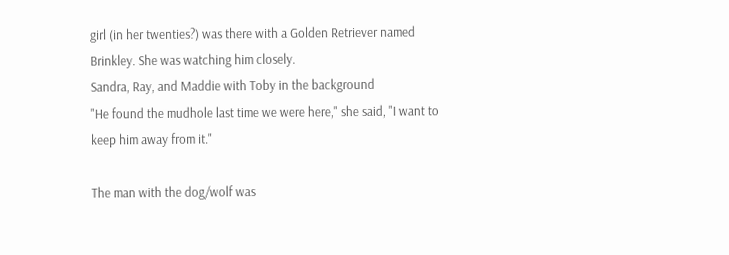girl (in her twenties?) was there with a Golden Retriever named Brinkley. She was watching him closely.
Sandra, Ray, and Maddie with Toby in the background
"He found the mudhole last time we were here," she said, "I want to keep him away from it."

The man with the dog/wolf was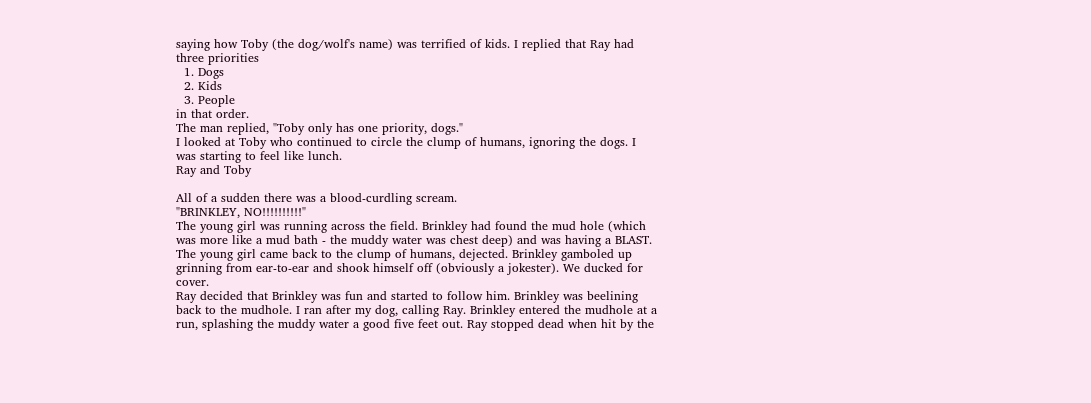saying how Toby (the dog/wolf's name) was terrified of kids. I replied that Ray had three priorities
  1. Dogs
  2. Kids
  3. People
in that order.
The man replied, "Toby only has one priority, dogs."
I looked at Toby who continued to circle the clump of humans, ignoring the dogs. I was starting to feel like lunch.
Ray and Toby

All of a sudden there was a blood-curdling scream.
"BRINKLEY, NO!!!!!!!!!!"
The young girl was running across the field. Brinkley had found the mud hole (which was more like a mud bath - the muddy water was chest deep) and was having a BLAST. The young girl came back to the clump of humans, dejected. Brinkley gamboled up grinning from ear-to-ear and shook himself off (obviously a jokester). We ducked for cover.
Ray decided that Brinkley was fun and started to follow him. Brinkley was beelining back to the mudhole. I ran after my dog, calling Ray. Brinkley entered the mudhole at a run, splashing the muddy water a good five feet out. Ray stopped dead when hit by the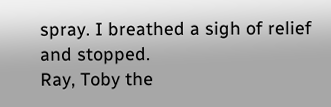spray. I breathed a sigh of relief and stopped.
Ray, Toby the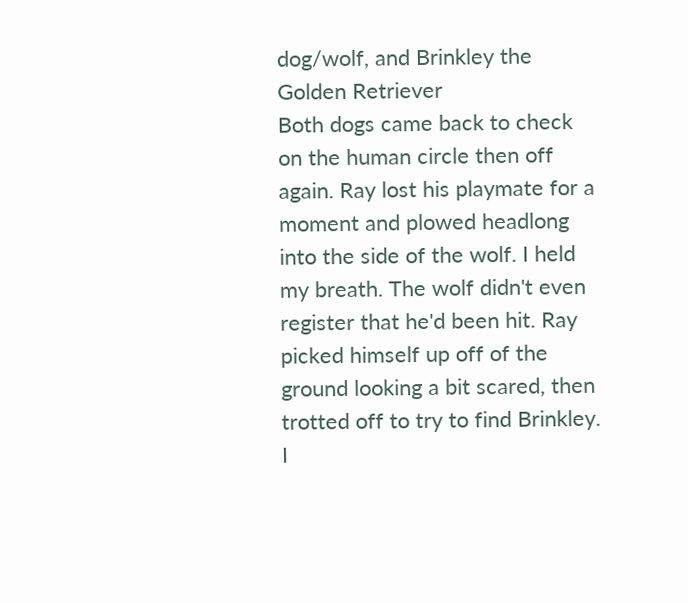dog/wolf, and Brinkley the Golden Retriever
Both dogs came back to check on the human circle then off again. Ray lost his playmate for a moment and plowed headlong into the side of the wolf. I held my breath. The wolf didn't even register that he'd been hit. Ray picked himself up off of the ground looking a bit scared, then trotted off to try to find Brinkley.
I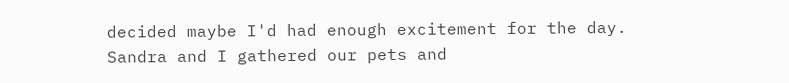decided maybe I'd had enough excitement for the day. Sandra and I gathered our pets and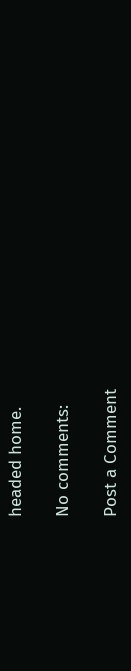headed home.

No comments:

Post a Comment